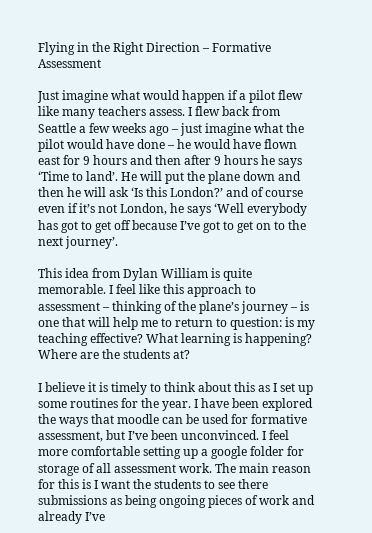Flying in the Right Direction – Formative Assessment

Just imagine what would happen if a pilot flew like many teachers assess. I flew back from Seattle a few weeks ago – just imagine what the pilot would have done – he would have flown east for 9 hours and then after 9 hours he says ‘Time to land’. He will put the plane down and then he will ask ‘Is this London?’ and of course even if it’s not London, he says ‘Well everybody has got to get off because I’ve got to get on to the next journey’.

This idea from Dylan William is quite memorable. I feel like this approach to assessment – thinking of the plane’s journey – is one that will help me to return to question: is my teaching effective? What learning is happening? Where are the students at?

I believe it is timely to think about this as I set up some routines for the year. I have been explored the ways that moodle can be used for formative assessment, but I’ve been unconvinced. I feel more comfortable setting up a google folder for storage of all assessment work. The main reason for this is I want the students to see there submissions as being ongoing pieces of work and already I’ve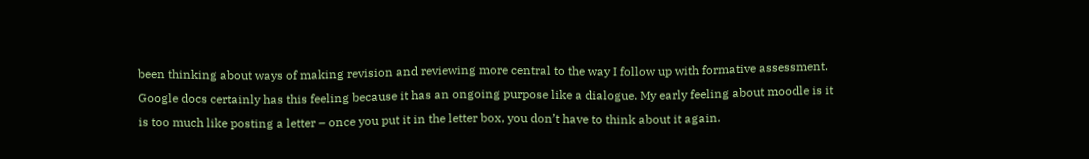been thinking about ways of making revision and reviewing more central to the way I follow up with formative assessment. Google docs certainly has this feeling because it has an ongoing purpose like a dialogue. My early feeling about moodle is it is too much like posting a letter – once you put it in the letter box, you don’t have to think about it again.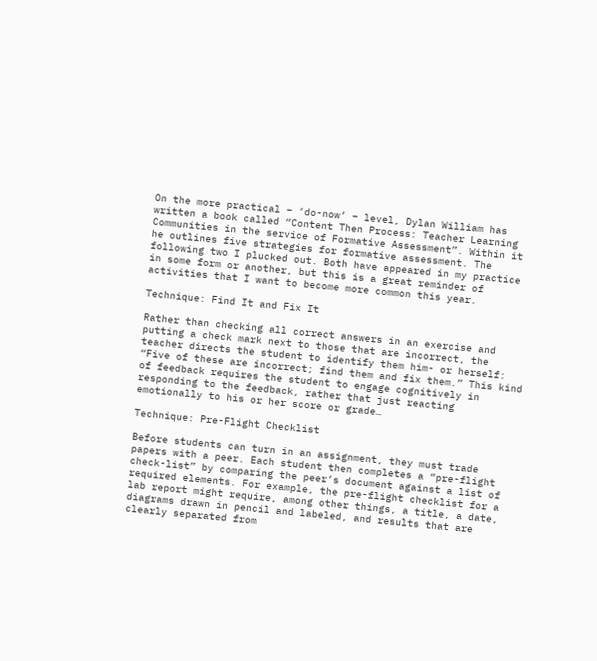On the more practical – ‘do-now’ – level, Dylan William has written a book called “Content Then Process: Teacher Learning Communities in the service of Formative Assessment”. Within it he outlines five strategies for formative assessment. The following two I plucked out. Both have appeared in my practice in some form or another, but this is a great reminder of activities that I want to become more common this year.

Technique: Find It and Fix It

Rather than checking all correct answers in an exercise and putting a check mark next to those that are incorrect, the teacher directs the student to identify them him- or herself: “Five of these are incorrect; find them and fix them.” This kind of feedback requires the student to engage cognitively in responding to the feedback, rather that just reacting emotionally to his or her score or grade…

Technique: Pre-Flight Checklist

Before students can turn in an assignment, they must trade papers with a peer. Each student then completes a “pre-flight check-list” by comparing the peer’s document against a list of required elements. For example, the pre-flight checklist for a lab report might require, among other things, a title, a date, diagrams drawn in pencil and labeled, and results that are clearly separated from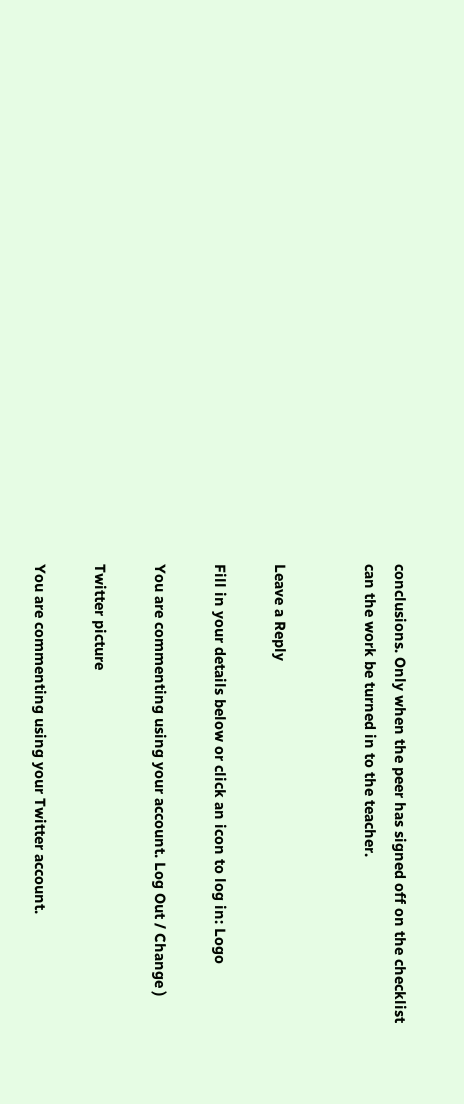conclusions. Only when the peer has signed off on the checklist can the work be turned in to the teacher.


Leave a Reply

Fill in your details below or click an icon to log in: Logo

You are commenting using your account. Log Out / Change )

Twitter picture

You are commenting using your Twitter account.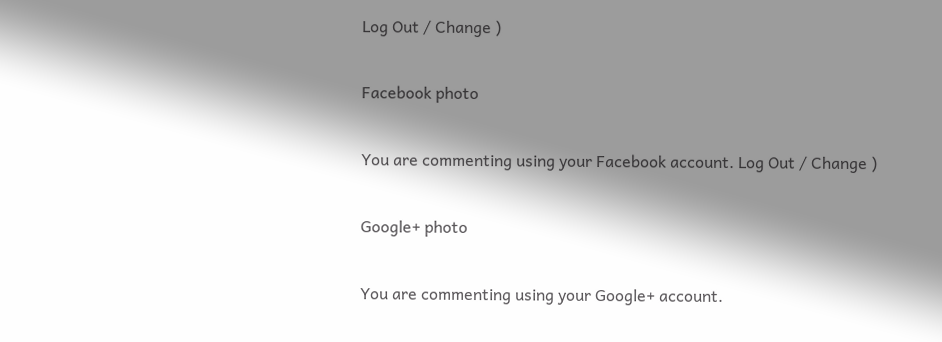Log Out / Change )

Facebook photo

You are commenting using your Facebook account. Log Out / Change )

Google+ photo

You are commenting using your Google+ account.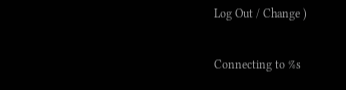Log Out / Change )

Connecting to %s